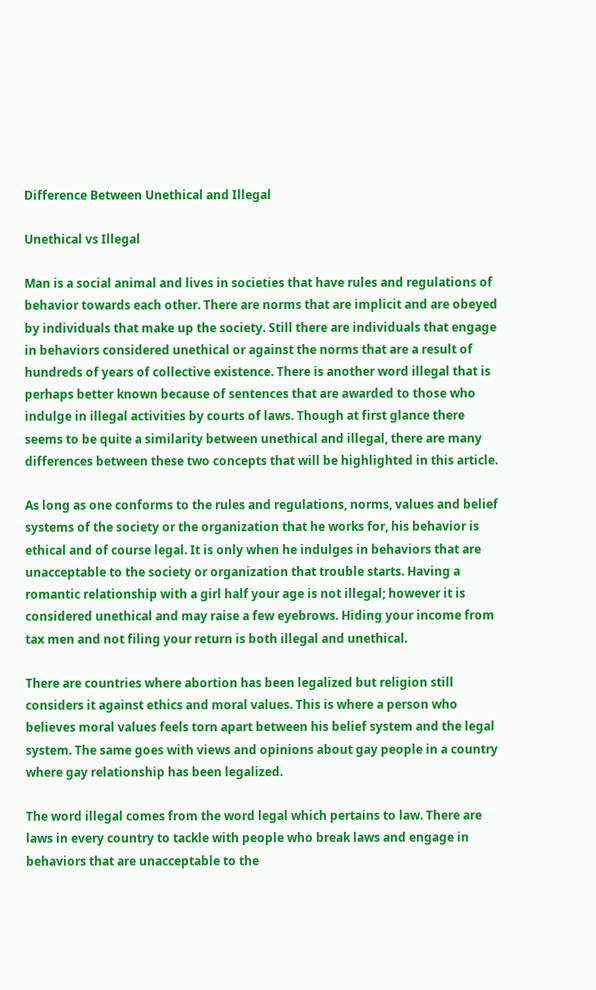Difference Between Unethical and Illegal

Unethical vs Illegal

Man is a social animal and lives in societies that have rules and regulations of behavior towards each other. There are norms that are implicit and are obeyed by individuals that make up the society. Still there are individuals that engage in behaviors considered unethical or against the norms that are a result of hundreds of years of collective existence. There is another word illegal that is perhaps better known because of sentences that are awarded to those who indulge in illegal activities by courts of laws. Though at first glance there seems to be quite a similarity between unethical and illegal, there are many differences between these two concepts that will be highlighted in this article.

As long as one conforms to the rules and regulations, norms, values and belief systems of the society or the organization that he works for, his behavior is ethical and of course legal. It is only when he indulges in behaviors that are unacceptable to the society or organization that trouble starts. Having a romantic relationship with a girl half your age is not illegal; however it is considered unethical and may raise a few eyebrows. Hiding your income from tax men and not filing your return is both illegal and unethical.

There are countries where abortion has been legalized but religion still considers it against ethics and moral values. This is where a person who believes moral values feels torn apart between his belief system and the legal system. The same goes with views and opinions about gay people in a country where gay relationship has been legalized.

The word illegal comes from the word legal which pertains to law. There are laws in every country to tackle with people who break laws and engage in behaviors that are unacceptable to the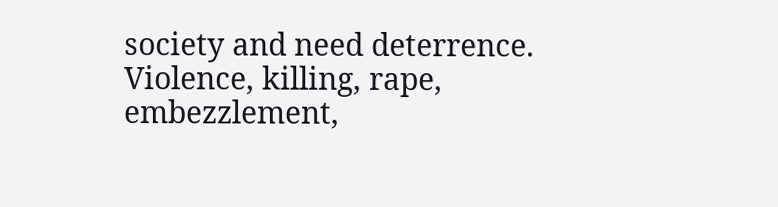society and need deterrence. Violence, killing, rape, embezzlement,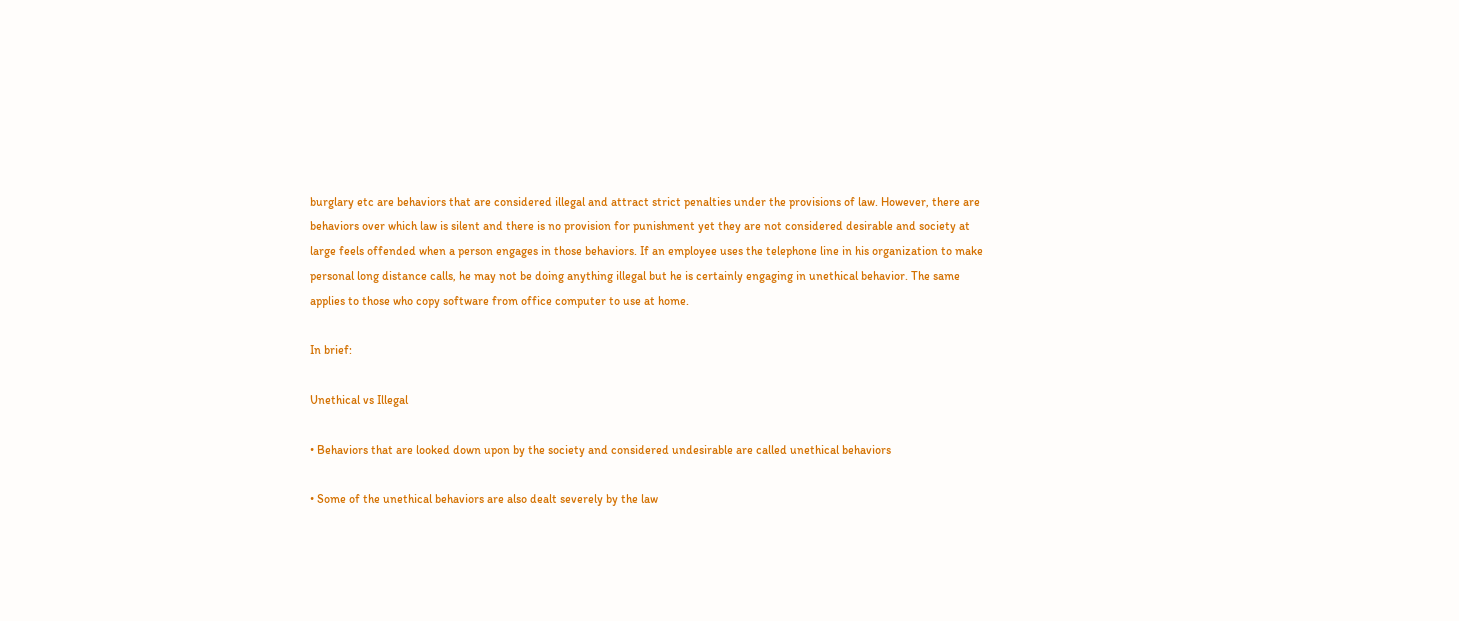burglary etc are behaviors that are considered illegal and attract strict penalties under the provisions of law. However, there are behaviors over which law is silent and there is no provision for punishment yet they are not considered desirable and society at large feels offended when a person engages in those behaviors. If an employee uses the telephone line in his organization to make personal long distance calls, he may not be doing anything illegal but he is certainly engaging in unethical behavior. The same applies to those who copy software from office computer to use at home.

In brief:

Unethical vs Illegal

• Behaviors that are looked down upon by the society and considered undesirable are called unethical behaviors

• Some of the unethical behaviors are also dealt severely by the law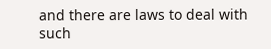and there are laws to deal with such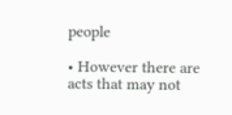people

• However there are acts that may not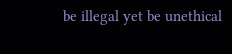be illegal yet be unethical